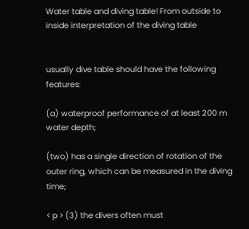Water table and diving table! From outside to inside interpretation of the diving table


usually dive table should have the following features:

(a) waterproof performance of at least 200 m water depth;

(two) has a single direction of rotation of the outer ring, which can be measured in the diving time;

< p > (3) the divers often must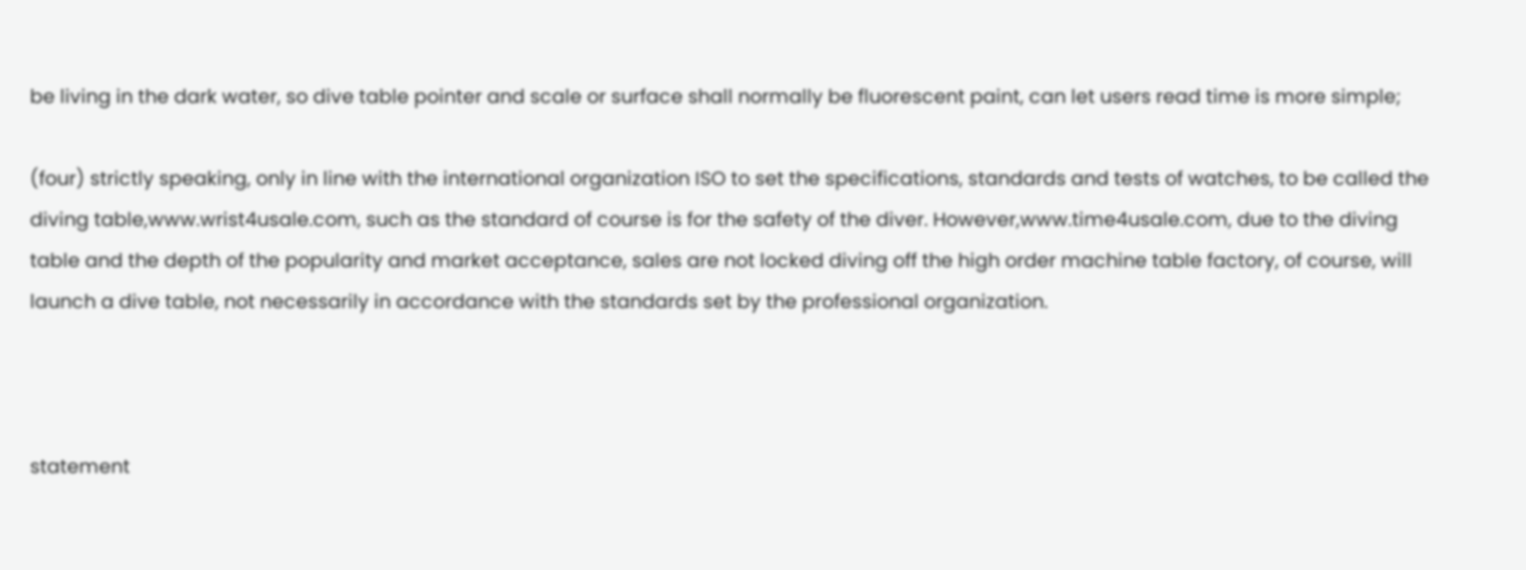be living in the dark water, so dive table pointer and scale or surface shall normally be fluorescent paint, can let users read time is more simple;

(four) strictly speaking, only in line with the international organization ISO to set the specifications, standards and tests of watches, to be called the diving table,www.wrist4usale.com, such as the standard of course is for the safety of the diver. However,www.time4usale.com, due to the diving table and the depth of the popularity and market acceptance, sales are not locked diving off the high order machine table factory, of course, will launch a dive table, not necessarily in accordance with the standards set by the professional organization.



statement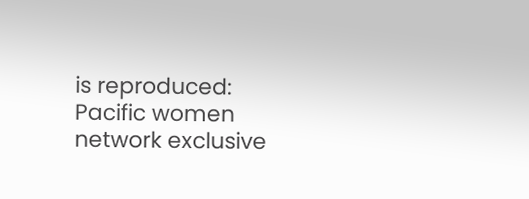is reproduced: Pacific women network exclusive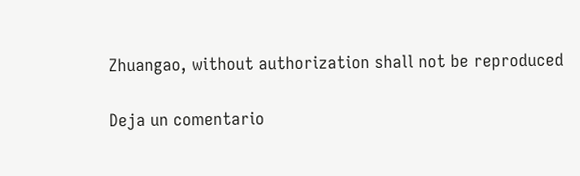Zhuangao, without authorization shall not be reproduced

Deja un comentario